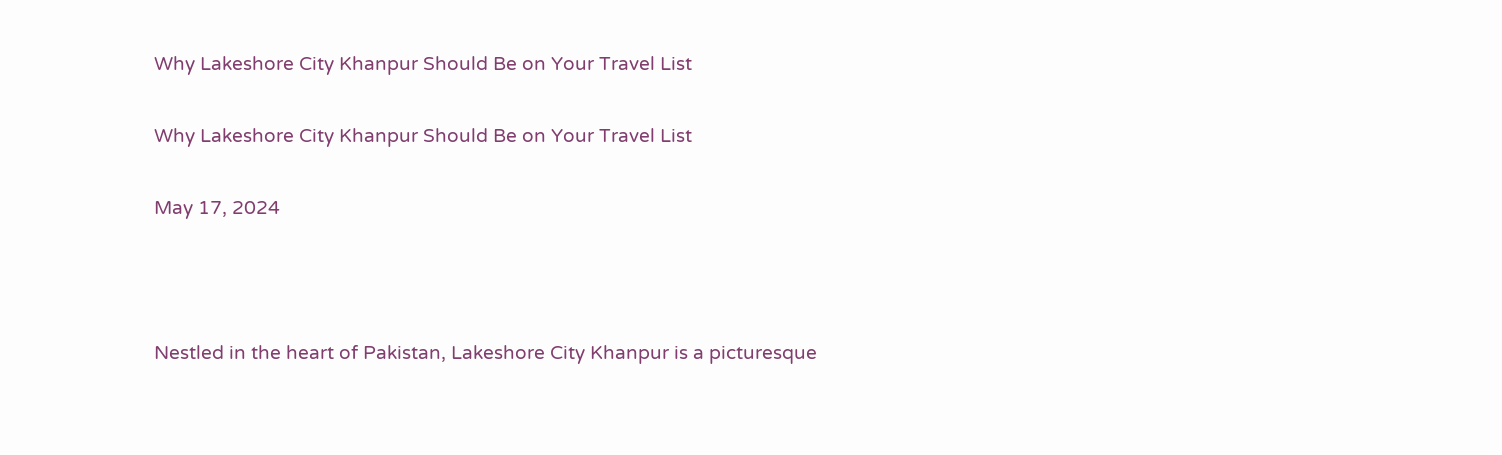Why Lakeshore City Khanpur Should Be on Your Travel List

Why Lakeshore City Khanpur Should Be on Your Travel List

May 17, 2024



Nestled in the heart of Pakistan, Lakeshore City Khanpur is a picturesque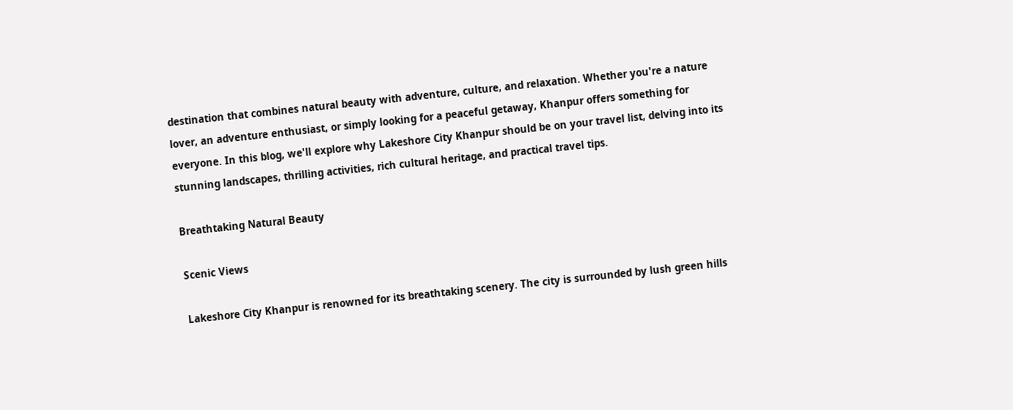destination that combines natural beauty with adventure, culture, and relaxation. Whether you're a nature lover, an adventure enthusiast, or simply looking for a peaceful getaway, Khanpur offers something for everyone. In this blog, we'll explore why Lakeshore City Khanpur should be on your travel list, delving into its stunning landscapes, thrilling activities, rich cultural heritage, and practical travel tips.

Breathtaking Natural Beauty

Scenic Views

Lakeshore City Khanpur is renowned for its breathtaking scenery. The city is surrounded by lush green hills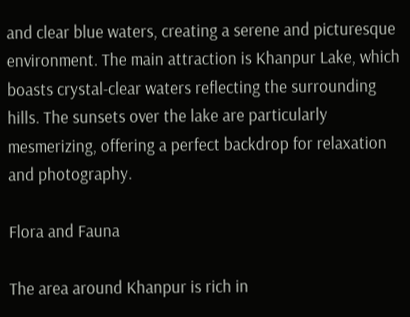and clear blue waters, creating a serene and picturesque environment. The main attraction is Khanpur Lake, which boasts crystal-clear waters reflecting the surrounding hills. The sunsets over the lake are particularly mesmerizing, offering a perfect backdrop for relaxation and photography.

Flora and Fauna

The area around Khanpur is rich in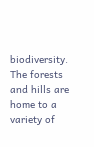biodiversity. The forests and hills are home to a variety of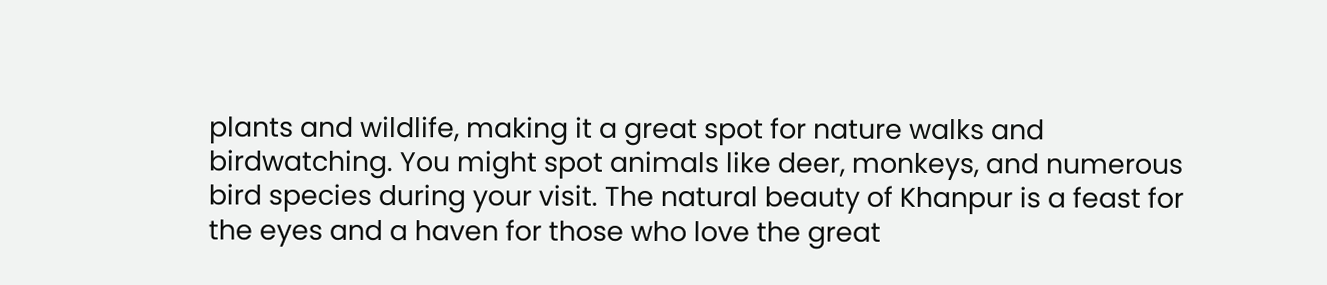plants and wildlife, making it a great spot for nature walks and birdwatching. You might spot animals like deer, monkeys, and numerous bird species during your visit. The natural beauty of Khanpur is a feast for the eyes and a haven for those who love the great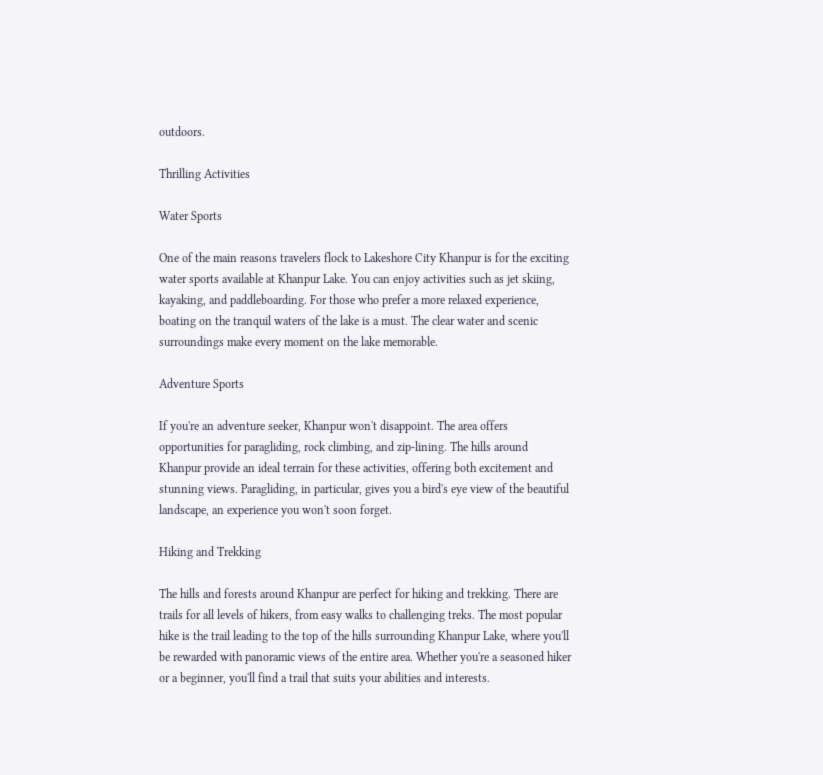outdoors.

Thrilling Activities

Water Sports

One of the main reasons travelers flock to Lakeshore City Khanpur is for the exciting water sports available at Khanpur Lake. You can enjoy activities such as jet skiing, kayaking, and paddleboarding. For those who prefer a more relaxed experience, boating on the tranquil waters of the lake is a must. The clear water and scenic surroundings make every moment on the lake memorable.

Adventure Sports

If you're an adventure seeker, Khanpur won't disappoint. The area offers opportunities for paragliding, rock climbing, and zip-lining. The hills around Khanpur provide an ideal terrain for these activities, offering both excitement and stunning views. Paragliding, in particular, gives you a bird's eye view of the beautiful landscape, an experience you won't soon forget.

Hiking and Trekking

The hills and forests around Khanpur are perfect for hiking and trekking. There are trails for all levels of hikers, from easy walks to challenging treks. The most popular hike is the trail leading to the top of the hills surrounding Khanpur Lake, where you'll be rewarded with panoramic views of the entire area. Whether you're a seasoned hiker or a beginner, you'll find a trail that suits your abilities and interests.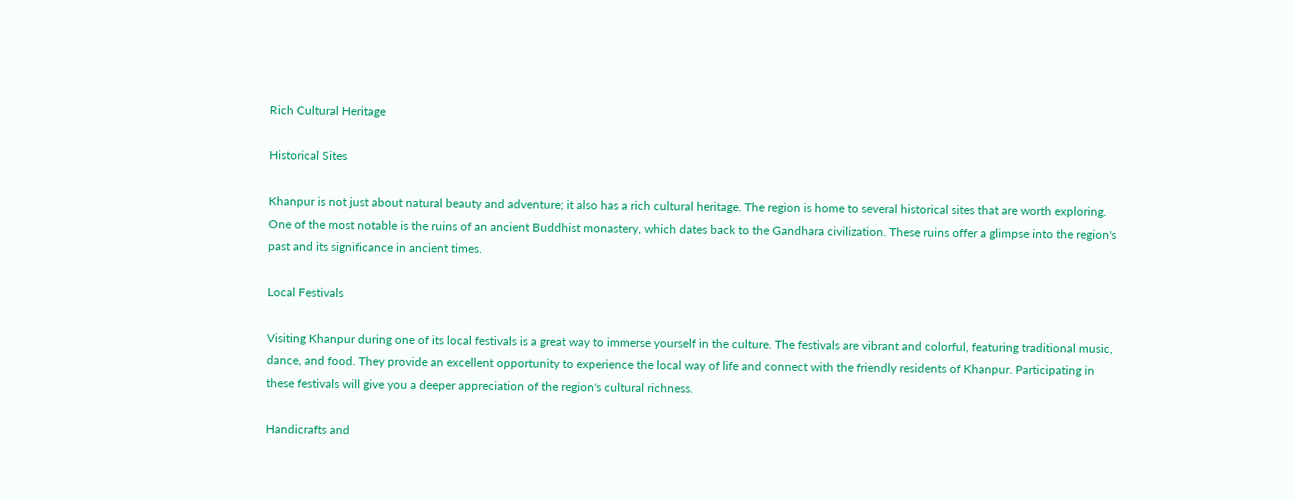Rich Cultural Heritage

Historical Sites

Khanpur is not just about natural beauty and adventure; it also has a rich cultural heritage. The region is home to several historical sites that are worth exploring. One of the most notable is the ruins of an ancient Buddhist monastery, which dates back to the Gandhara civilization. These ruins offer a glimpse into the region's past and its significance in ancient times.

Local Festivals

Visiting Khanpur during one of its local festivals is a great way to immerse yourself in the culture. The festivals are vibrant and colorful, featuring traditional music, dance, and food. They provide an excellent opportunity to experience the local way of life and connect with the friendly residents of Khanpur. Participating in these festivals will give you a deeper appreciation of the region's cultural richness.

Handicrafts and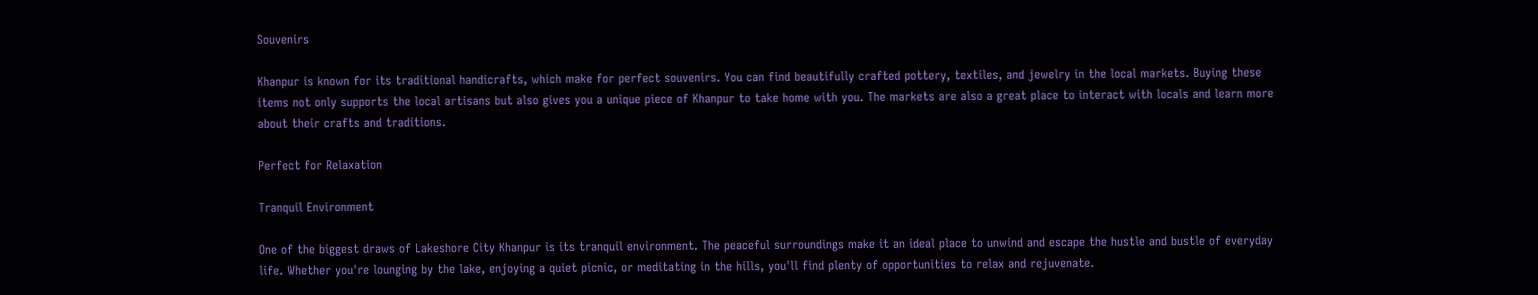Souvenirs

Khanpur is known for its traditional handicrafts, which make for perfect souvenirs. You can find beautifully crafted pottery, textiles, and jewelry in the local markets. Buying these items not only supports the local artisans but also gives you a unique piece of Khanpur to take home with you. The markets are also a great place to interact with locals and learn more about their crafts and traditions.

Perfect for Relaxation

Tranquil Environment

One of the biggest draws of Lakeshore City Khanpur is its tranquil environment. The peaceful surroundings make it an ideal place to unwind and escape the hustle and bustle of everyday life. Whether you're lounging by the lake, enjoying a quiet picnic, or meditating in the hills, you'll find plenty of opportunities to relax and rejuvenate.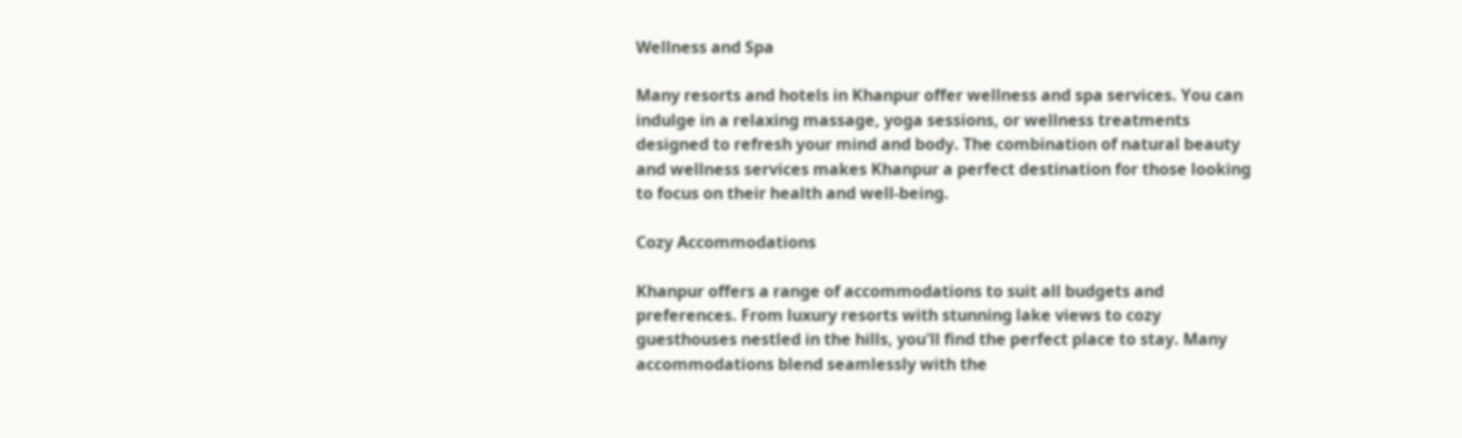Wellness and Spa

Many resorts and hotels in Khanpur offer wellness and spa services. You can indulge in a relaxing massage, yoga sessions, or wellness treatments designed to refresh your mind and body. The combination of natural beauty and wellness services makes Khanpur a perfect destination for those looking to focus on their health and well-being.

Cozy Accommodations

Khanpur offers a range of accommodations to suit all budgets and preferences. From luxury resorts with stunning lake views to cozy guesthouses nestled in the hills, you'll find the perfect place to stay. Many accommodations blend seamlessly with the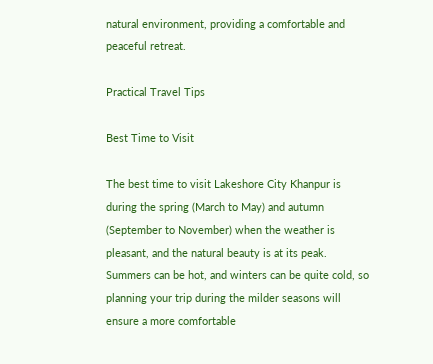natural environment, providing a comfortable and peaceful retreat.

Practical Travel Tips

Best Time to Visit

The best time to visit Lakeshore City Khanpur is during the spring (March to May) and autumn (September to November) when the weather is pleasant, and the natural beauty is at its peak. Summers can be hot, and winters can be quite cold, so planning your trip during the milder seasons will ensure a more comfortable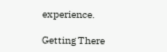experience.

Getting There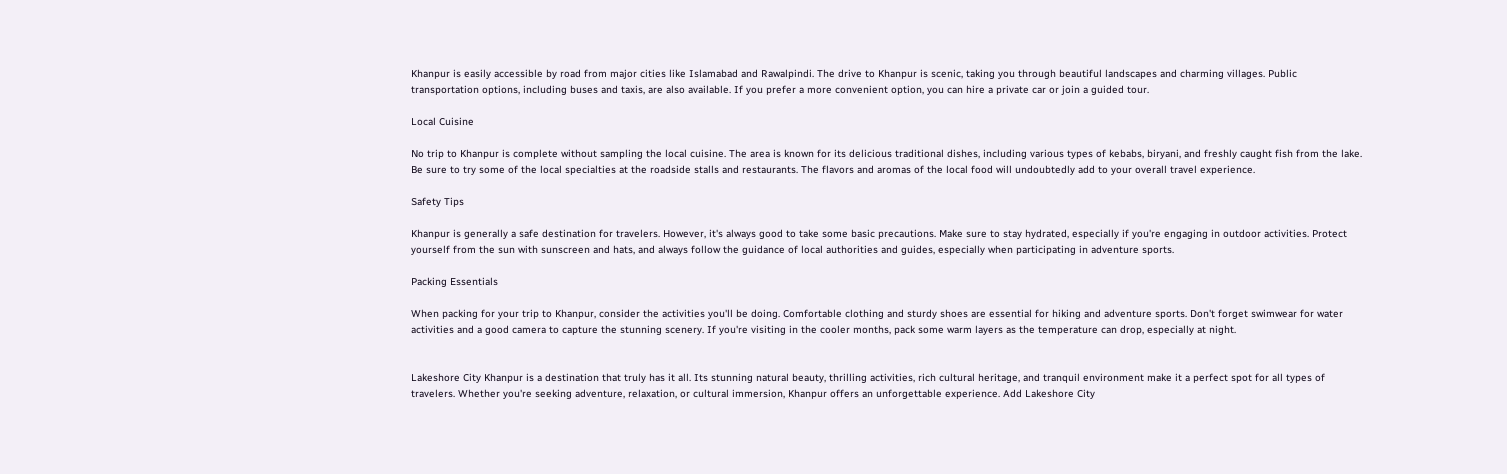Khanpur is easily accessible by road from major cities like Islamabad and Rawalpindi. The drive to Khanpur is scenic, taking you through beautiful landscapes and charming villages. Public transportation options, including buses and taxis, are also available. If you prefer a more convenient option, you can hire a private car or join a guided tour.

Local Cuisine

No trip to Khanpur is complete without sampling the local cuisine. The area is known for its delicious traditional dishes, including various types of kebabs, biryani, and freshly caught fish from the lake. Be sure to try some of the local specialties at the roadside stalls and restaurants. The flavors and aromas of the local food will undoubtedly add to your overall travel experience.

Safety Tips

Khanpur is generally a safe destination for travelers. However, it's always good to take some basic precautions. Make sure to stay hydrated, especially if you're engaging in outdoor activities. Protect yourself from the sun with sunscreen and hats, and always follow the guidance of local authorities and guides, especially when participating in adventure sports.

Packing Essentials

When packing for your trip to Khanpur, consider the activities you'll be doing. Comfortable clothing and sturdy shoes are essential for hiking and adventure sports. Don't forget swimwear for water activities and a good camera to capture the stunning scenery. If you're visiting in the cooler months, pack some warm layers as the temperature can drop, especially at night.


Lakeshore City Khanpur is a destination that truly has it all. Its stunning natural beauty, thrilling activities, rich cultural heritage, and tranquil environment make it a perfect spot for all types of travelers. Whether you're seeking adventure, relaxation, or cultural immersion, Khanpur offers an unforgettable experience. Add Lakeshore City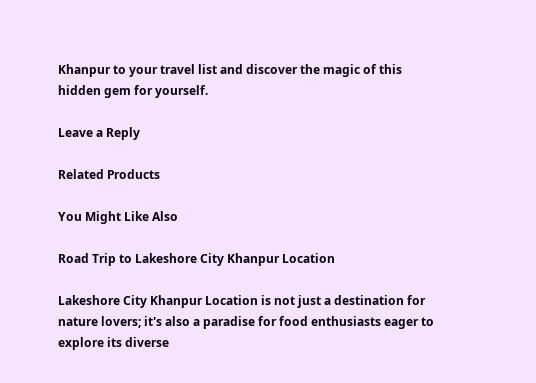Khanpur to your travel list and discover the magic of this hidden gem for yourself.

Leave a Reply

Related Products

You Might Like Also

Road Trip to Lakeshore City Khanpur Location

Lakeshore City Khanpur Location is not just a destination for nature lovers; it's also a paradise for food enthusiasts eager to explore its diverse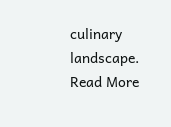culinary landscape. Read More